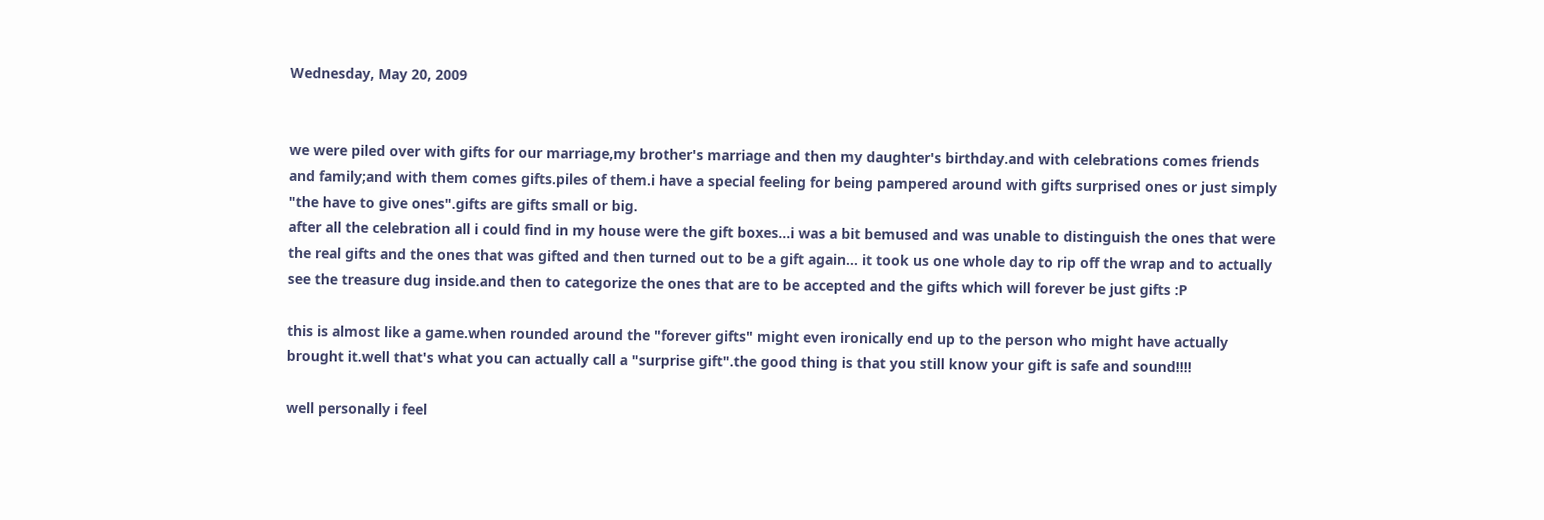Wednesday, May 20, 2009


we were piled over with gifts for our marriage,my brother's marriage and then my daughter's birthday.and with celebrations comes friends and family;and with them comes gifts.piles of them.i have a special feeling for being pampered around with gifts surprised ones or just simply "the have to give ones".gifts are gifts small or big.
after all the celebration all i could find in my house were the gift boxes...i was a bit bemused and was unable to distinguish the ones that were the real gifts and the ones that was gifted and then turned out to be a gift again... it took us one whole day to rip off the wrap and to actually see the treasure dug inside.and then to categorize the ones that are to be accepted and the gifts which will forever be just gifts :P

this is almost like a game.when rounded around the "forever gifts" might even ironically end up to the person who might have actually brought it.well that's what you can actually call a "surprise gift".the good thing is that you still know your gift is safe and sound!!!!

well personally i feel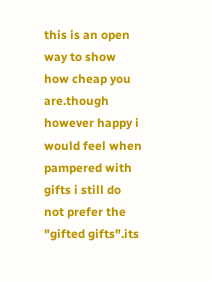this is an open way to show how cheap you are.though however happy i would feel when pampered with gifts i still do not prefer the "gifted gifts".its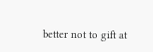better not to gift at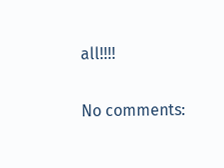all!!!!

No comments: